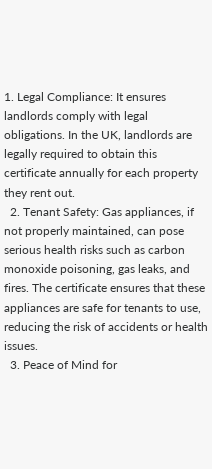1. Legal Compliance: It ensures landlords comply with legal obligations. In the UK, landlords are legally required to obtain this certificate annually for each property they rent out.
  2. Tenant Safety: Gas appliances, if not properly maintained, can pose serious health risks such as carbon monoxide poisoning, gas leaks, and fires. The certificate ensures that these appliances are safe for tenants to use, reducing the risk of accidents or health issues.
  3. Peace of Mind for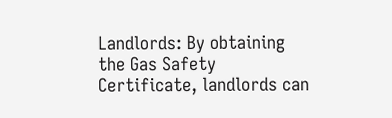Landlords: By obtaining the Gas Safety Certificate, landlords can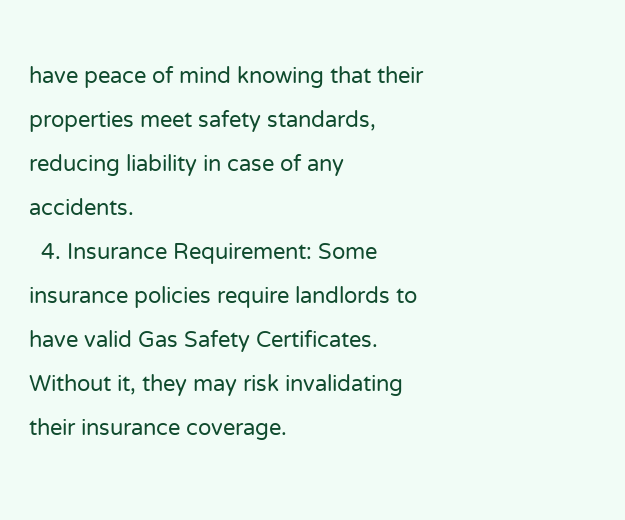have peace of mind knowing that their properties meet safety standards, reducing liability in case of any accidents.
  4. Insurance Requirement: Some insurance policies require landlords to have valid Gas Safety Certificates. Without it, they may risk invalidating their insurance coverage.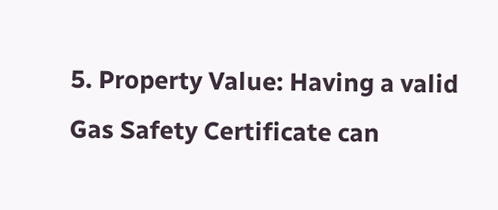5. Property Value: Having a valid Gas Safety Certificate can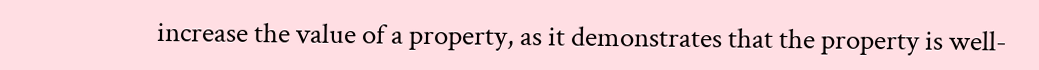increase the value of a property, as it demonstrates that the property is well-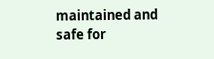maintained and safe for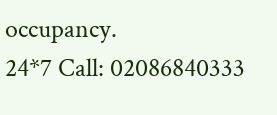occupancy.
24*7 Call: 02086840333